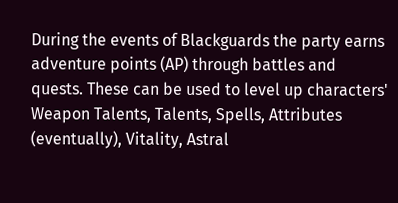During the events of Blackguards the party earns adventure points (AP) through battles and quests. These can be used to level up characters' Weapon Talents, Talents, Spells, Attributes (eventually), Vitality, Astral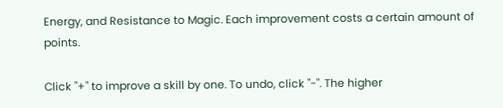Energy, and Resistance to Magic. Each improvement costs a certain amount of points.

Click "+" to improve a skill by one. To undo, click "-". The higher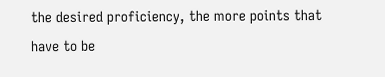the desired proficiency, the more points that have to be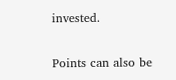invested.

Points can also be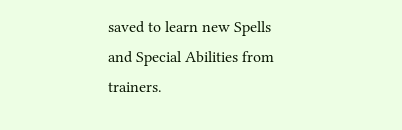saved to learn new Spells and Special Abilities from trainers.